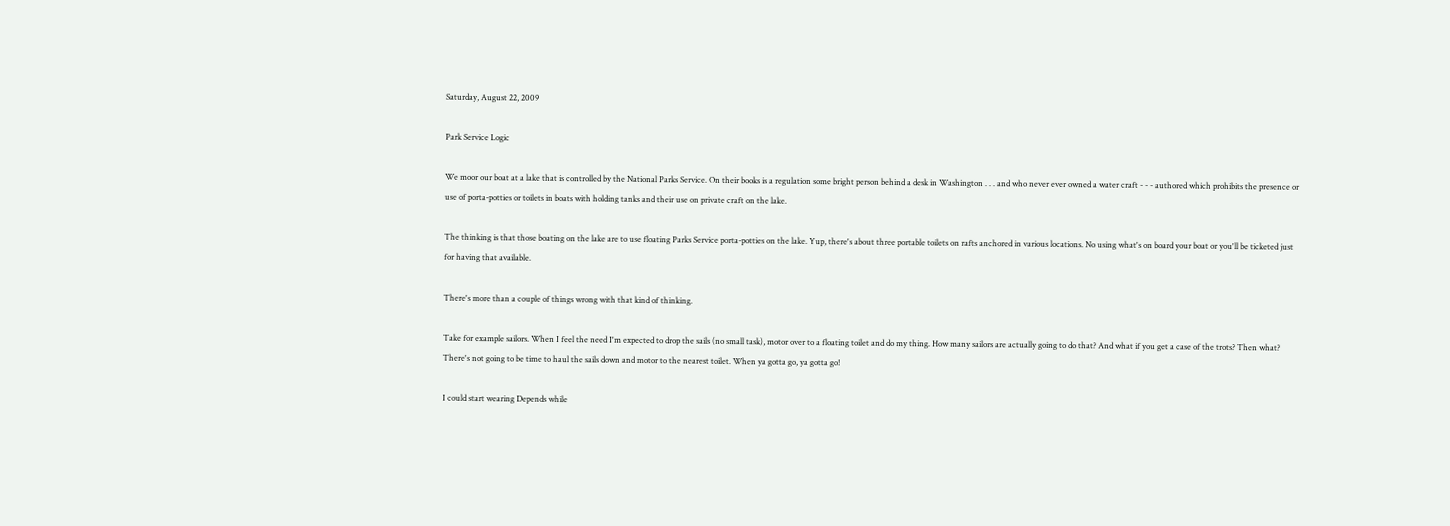Saturday, August 22, 2009

Park Service Logic

We moor our boat at a lake that is controlled by the National Parks Service. On their books is a regulation some bright person behind a desk in Washington . . . and who never ever owned a water craft - - - authored which prohibits the presence or use of porta-potties or toilets in boats with holding tanks and their use on private craft on the lake.

The thinking is that those boating on the lake are to use floating Parks Service porta-potties on the lake. Yup, there's about three portable toilets on rafts anchored in various locations. No using what's on board your boat or you'll be ticketed just for having that available.

There's more than a couple of things wrong with that kind of thinking.

Take for example sailors. When I feel the need I'm expected to drop the sails (no small task), motor over to a floating toilet and do my thing. How many sailors are actually going to do that? And what if you get a case of the trots? Then what? There's not going to be time to haul the sails down and motor to the nearest toilet. When ya gotta go, ya gotta go!

I could start wearing Depends while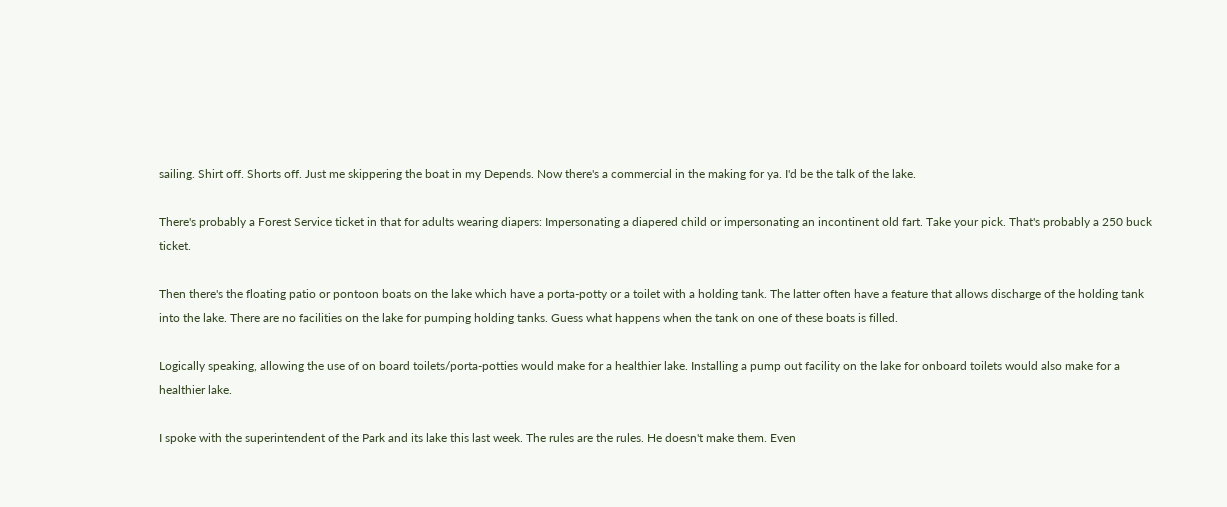sailing. Shirt off. Shorts off. Just me skippering the boat in my Depends. Now there's a commercial in the making for ya. I'd be the talk of the lake.

There's probably a Forest Service ticket in that for adults wearing diapers: Impersonating a diapered child or impersonating an incontinent old fart. Take your pick. That's probably a 250 buck ticket.

Then there's the floating patio or pontoon boats on the lake which have a porta-potty or a toilet with a holding tank. The latter often have a feature that allows discharge of the holding tank into the lake. There are no facilities on the lake for pumping holding tanks. Guess what happens when the tank on one of these boats is filled.

Logically speaking, allowing the use of on board toilets/porta-potties would make for a healthier lake. Installing a pump out facility on the lake for onboard toilets would also make for a healthier lake.

I spoke with the superintendent of the Park and its lake this last week. The rules are the rules. He doesn't make them. Even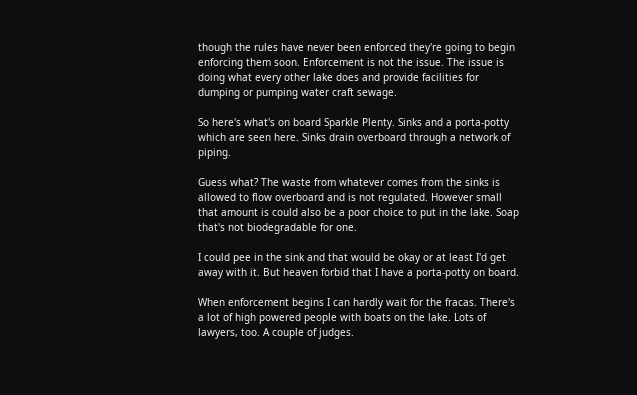though the rules have never been enforced they're going to begin enforcing them soon. Enforcement is not the issue. The issue is doing what every other lake does and provide facilities for dumping or pumping water craft sewage.

So here's what's on board Sparkle Plenty. Sinks and a porta-potty which are seen here. Sinks drain overboard through a network of piping.

Guess what? The waste from whatever comes from the sinks is allowed to flow overboard and is not regulated. However small that amount is could also be a poor choice to put in the lake. Soap that's not biodegradable for one.

I could pee in the sink and that would be okay or at least I'd get away with it. But heaven forbid that I have a porta-potty on board.

When enforcement begins I can hardly wait for the fracas. There's a lot of high powered people with boats on the lake. Lots of lawyers, too. A couple of judges.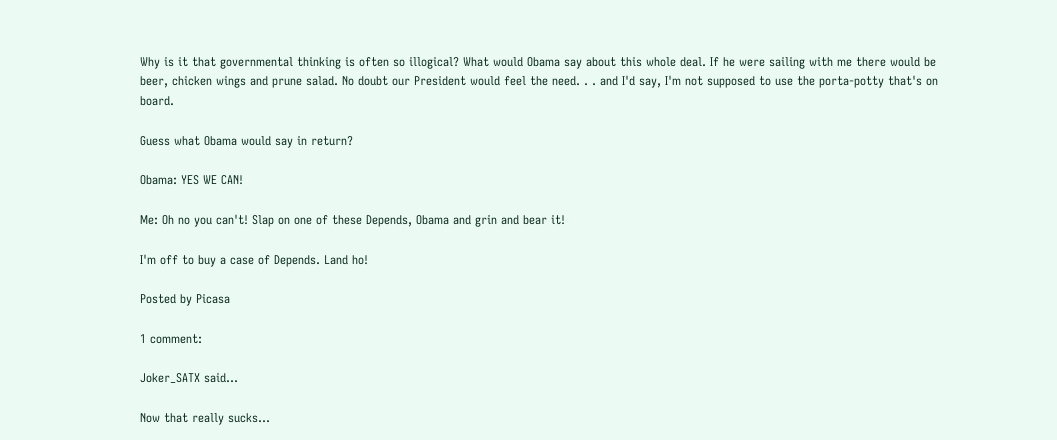Why is it that governmental thinking is often so illogical? What would Obama say about this whole deal. If he were sailing with me there would be beer, chicken wings and prune salad. No doubt our President would feel the need. . . and I'd say, I'm not supposed to use the porta-potty that's on board.

Guess what Obama would say in return?

Obama: YES WE CAN!

Me: Oh no you can't! Slap on one of these Depends, Obama and grin and bear it!

I'm off to buy a case of Depends. Land ho!

Posted by Picasa

1 comment:

Joker_SATX said...

Now that really sucks...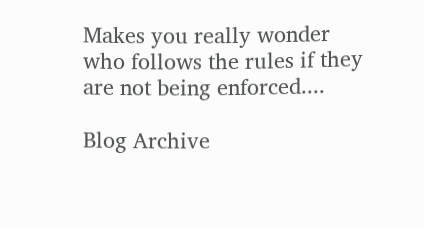Makes you really wonder who follows the rules if they are not being enforced....

Blog Archive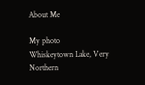About Me

My photo
Whiskeytown Lake, Very Northern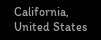California, United States